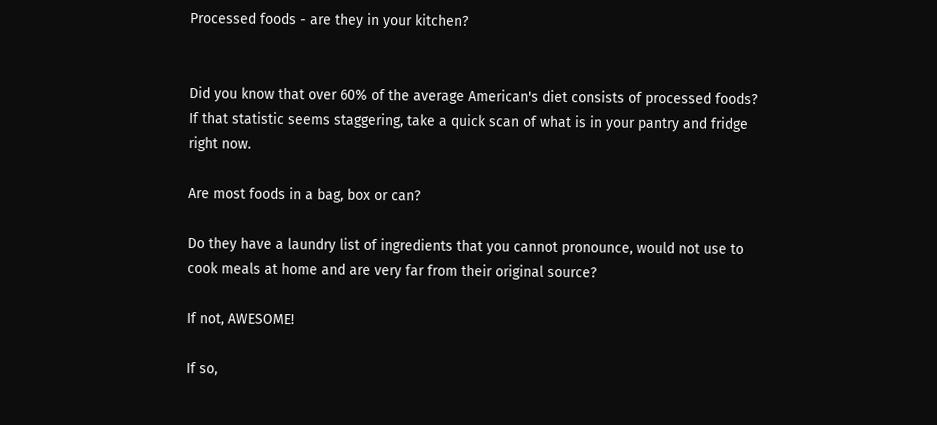Processed foods - are they in your kitchen?


Did you know that over 60% of the average American's diet consists of processed foods? If that statistic seems staggering, take a quick scan of what is in your pantry and fridge right now.

Are most foods in a bag, box or can?

Do they have a laundry list of ingredients that you cannot pronounce, would not use to cook meals at home and are very far from their original source?

If not, AWESOME!

If so,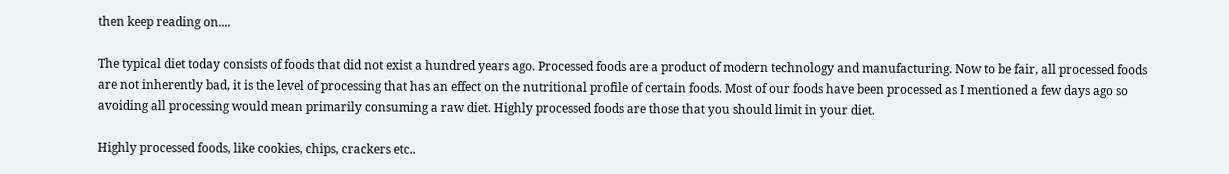then keep reading on....

The typical diet today consists of foods that did not exist a hundred years ago. Processed foods are a product of modern technology and manufacturing. Now to be fair, all processed foods are not inherently bad, it is the level of processing that has an effect on the nutritional profile of certain foods. Most of our foods have been processed as I mentioned a few days ago so avoiding all processing would mean primarily consuming a raw diet. Highly processed foods are those that you should limit in your diet.

Highly processed foods, like cookies, chips, crackers etc..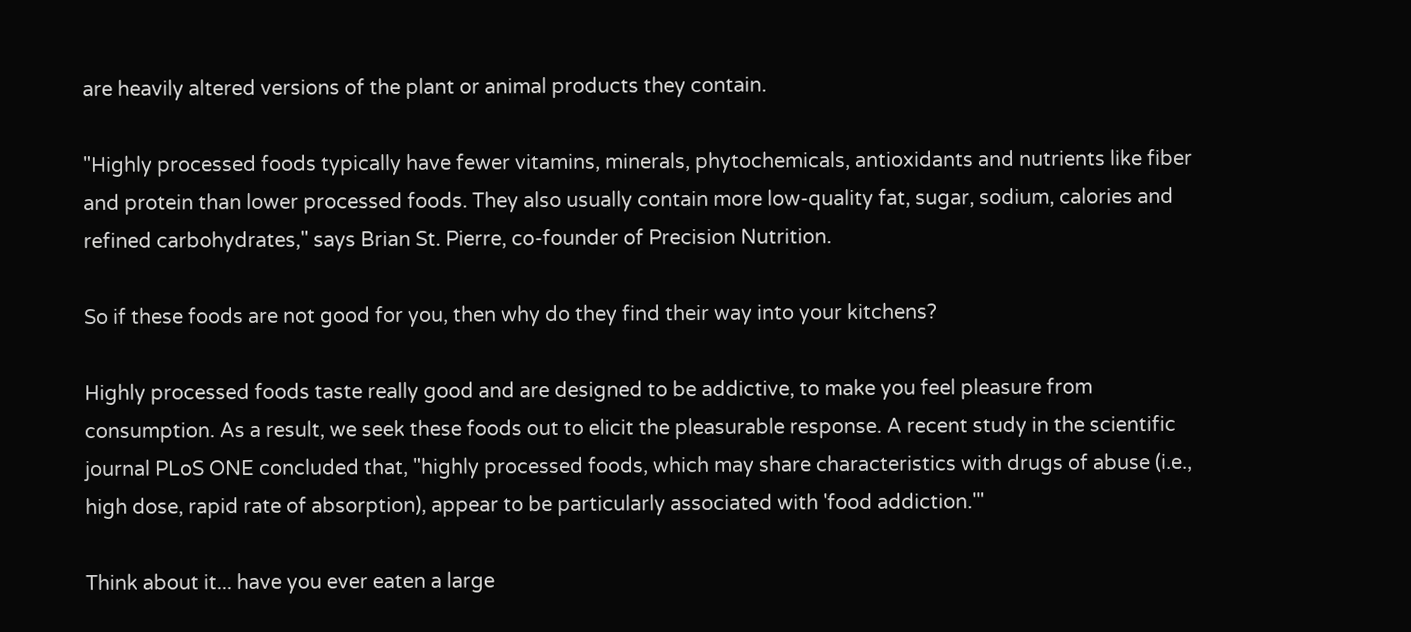are heavily altered versions of the plant or animal products they contain.

"Highly processed foods typically have fewer vitamins, minerals, phytochemicals, antioxidants and nutrients like fiber and protein than lower processed foods. They also usually contain more low-quality fat, sugar, sodium, calories and refined carbohydrates," says Brian St. Pierre, co-founder of Precision Nutrition.

So if these foods are not good for you, then why do they find their way into your kitchens?

Highly processed foods taste really good and are designed to be addictive, to make you feel pleasure from consumption. As a result, we seek these foods out to elicit the pleasurable response. A recent study in the scientific journal PLoS ONE concluded that, "highly processed foods, which may share characteristics with drugs of abuse (i.e., high dose, rapid rate of absorption), appear to be particularly associated with 'food addiction.'"

Think about it... have you ever eaten a large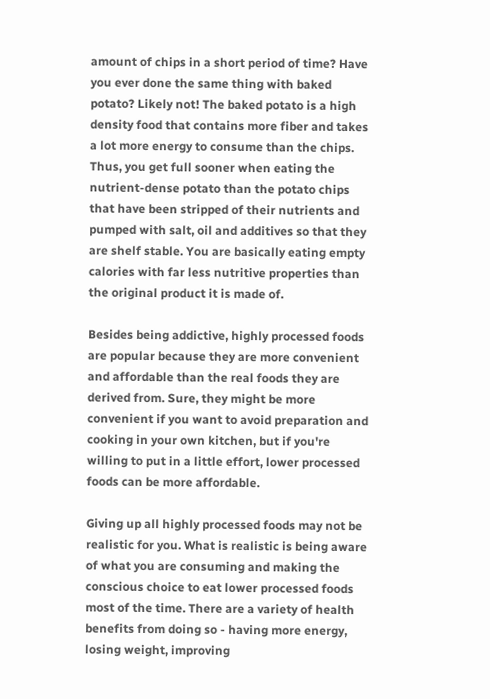amount of chips in a short period of time? Have you ever done the same thing with baked potato? Likely not! The baked potato is a high density food that contains more fiber and takes a lot more energy to consume than the chips. Thus, you get full sooner when eating the nutrient-dense potato than the potato chips that have been stripped of their nutrients and pumped with salt, oil and additives so that they are shelf stable. You are basically eating empty calories with far less nutritive properties than the original product it is made of.

Besides being addictive, highly processed foods are popular because they are more convenient and affordable than the real foods they are derived from. Sure, they might be more convenient if you want to avoid preparation and cooking in your own kitchen, but if you're willing to put in a little effort, lower processed foods can be more affordable.

Giving up all highly processed foods may not be realistic for you. What is realistic is being aware of what you are consuming and making the conscious choice to eat lower processed foods most of the time. There are a variety of health benefits from doing so - having more energy, losing weight, improving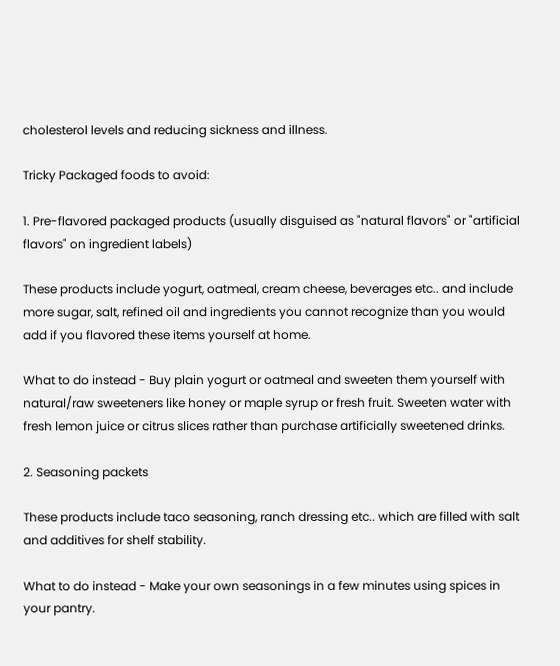cholesterol levels and reducing sickness and illness.

Tricky Packaged foods to avoid:

1. Pre-flavored packaged products (usually disguised as "natural flavors" or "artificial flavors" on ingredient labels)

These products include yogurt, oatmeal, cream cheese, beverages etc.. and include more sugar, salt, refined oil and ingredients you cannot recognize than you would add if you flavored these items yourself at home.

What to do instead - Buy plain yogurt or oatmeal and sweeten them yourself with natural/raw sweeteners like honey or maple syrup or fresh fruit. Sweeten water with fresh lemon juice or citrus slices rather than purchase artificially sweetened drinks.

2. Seasoning packets

These products include taco seasoning, ranch dressing etc.. which are filled with salt and additives for shelf stability.

What to do instead - Make your own seasonings in a few minutes using spices in your pantry.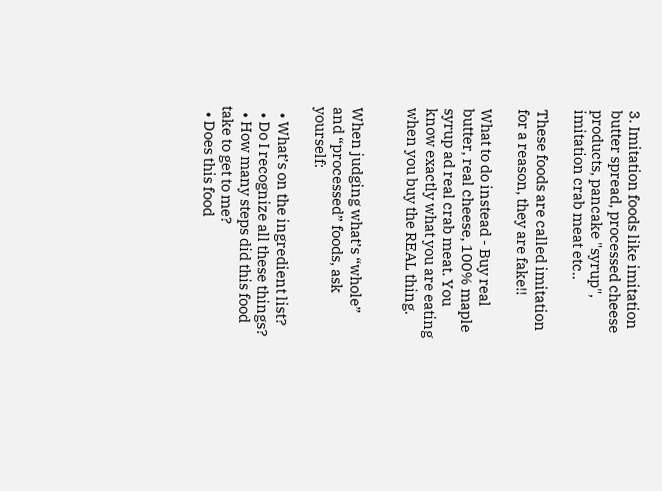3. Imitation foods like imitation butter spread, processed cheese products, pancake "syrup", imitation crab meat etc..

These foods are called imitation for a reason, they are fake!!

What to do instead - Buy real butter, real cheese, 100% maple syrup ad real crab meat. You know exactly what you are eating when you buy the REAL thing.


When judging what’s “whole” and “processed” foods, ask yourself:

  • What’s on the ingredient list?
  • Do I recognize all these things?
  • How many steps did this food take to get to me?
  • Does this food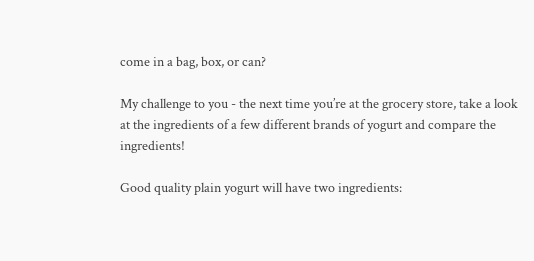come in a bag, box, or can?

My challenge to you - the next time you’re at the grocery store, take a look at the ingredients of a few different brands of yogurt and compare the ingredients!

Good quality plain yogurt will have two ingredients: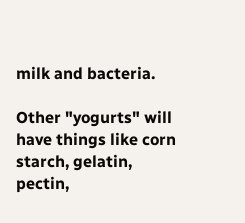milk and bacteria.

Other "yogurts" will have things like corn starch, gelatin, pectin,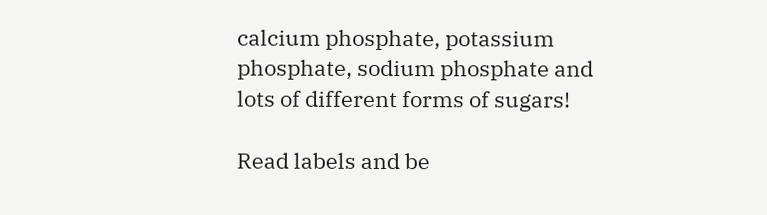calcium phosphate, potassium phosphate, sodium phosphate and lots of different forms of sugars!

Read labels and be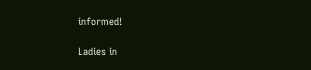informed!

Ladies in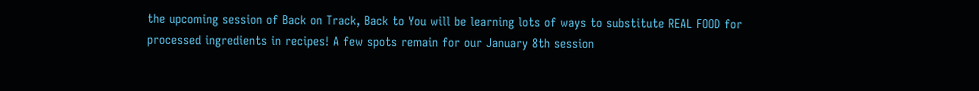the upcoming session of Back on Track, Back to You will be learning lots of ways to substitute REAL FOOD for processed ingredients in recipes! A few spots remain for our January 8th session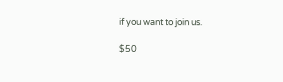if you want to join us.

$50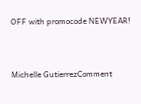OFF with promocode NEWYEAR!




Michelle GutierrezComment